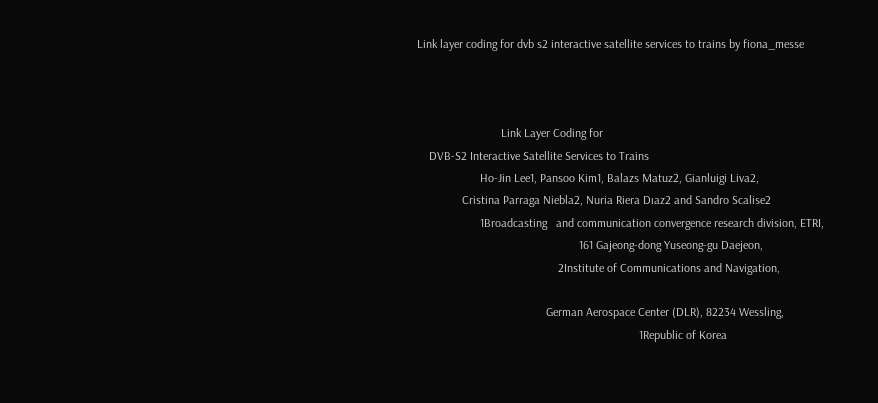Link layer coding for dvb s2 interactive satellite services to trains by fiona_messe



                            Link Layer Coding for
    DVB-S2 Interactive Satellite Services to Trains
                     Ho-Jin Lee1, Pansoo Kim1, Balazs Matuz2, Gianluigi Liva2,
               Cristina Parraga Niebla2, Nuria Riera Dıaz2 and Sandro Scalise2
                     1Broadcasting   and communication convergence research division, ETRI,
                                                      161 Gajeong-dong Yuseong-gu Daejeon,
                                               2Institute of Communications and Navigation,

                                           German Aerospace Center (DLR), 82234 Wessling,
                                                                          1Republic of Korea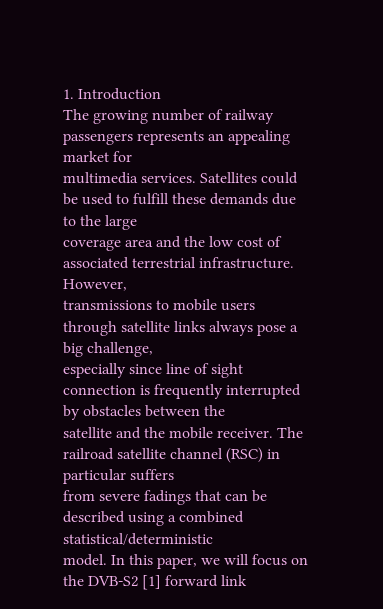1. Introduction
The growing number of railway passengers represents an appealing market for
multimedia services. Satellites could be used to fulfill these demands due to the large
coverage area and the low cost of associated terrestrial infrastructure. However,
transmissions to mobile users through satellite links always pose a big challenge,
especially since line of sight connection is frequently interrupted by obstacles between the
satellite and the mobile receiver. The railroad satellite channel (RSC) in particular suffers
from severe fadings that can be described using a combined statistical/deterministic
model. In this paper, we will focus on the DVB-S2 [1] forward link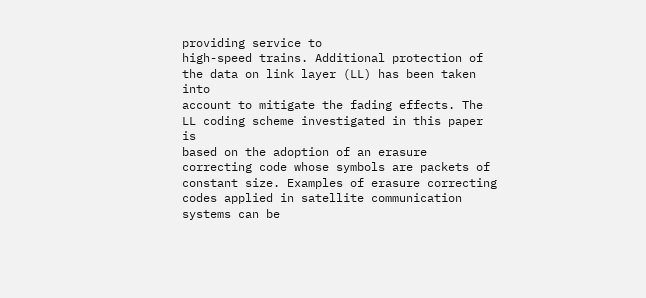providing service to
high-speed trains. Additional protection of the data on link layer (LL) has been taken into
account to mitigate the fading effects. The LL coding scheme investigated in this paper is
based on the adoption of an erasure correcting code whose symbols are packets of
constant size. Examples of erasure correcting codes applied in satellite communication
systems can be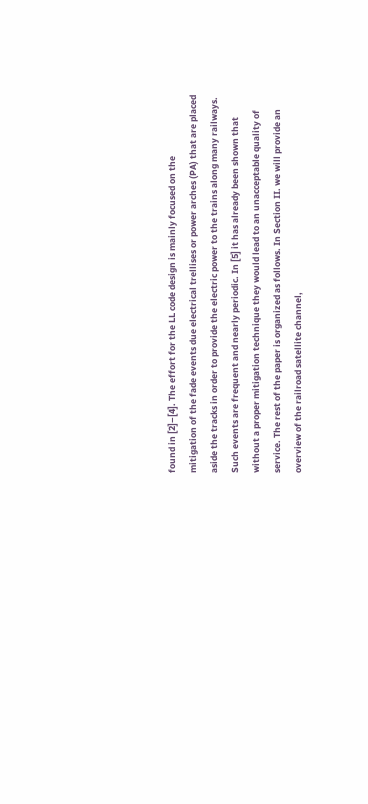found in [2]–[4]. The effort for the LL code design is mainly focused on the
mitigation of the fade events due electrical trellises or power arches (PA) that are placed
aside the tracks in order to provide the electric power to the trains along many railways.
Such events are frequent and nearly periodic. In [5] it has already been shown that
without a proper mitigation technique they would lead to an unacceptable quality of
service. The rest of the paper is organized as follows. In Section II. we will provide an
overview of the railroad satellite channel,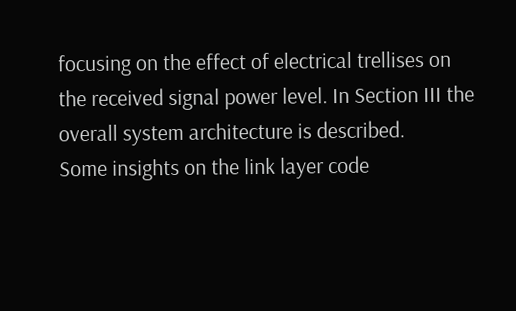focusing on the effect of electrical trellises on
the received signal power level. In Section III the overall system architecture is described.
Some insights on the link layer code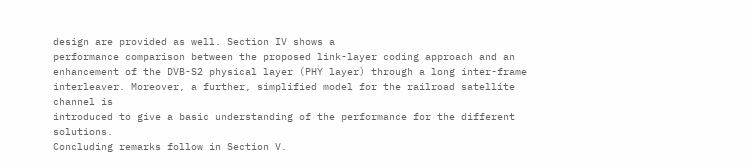design are provided as well. Section IV shows a
performance comparison between the proposed link-layer coding approach and an
enhancement of the DVB-S2 physical layer (PHY layer) through a long inter-frame
interleaver. Moreover, a further, simplified model for the railroad satellite channel is
introduced to give a basic understanding of the performance for the different solutions.
Concluding remarks follow in Section V.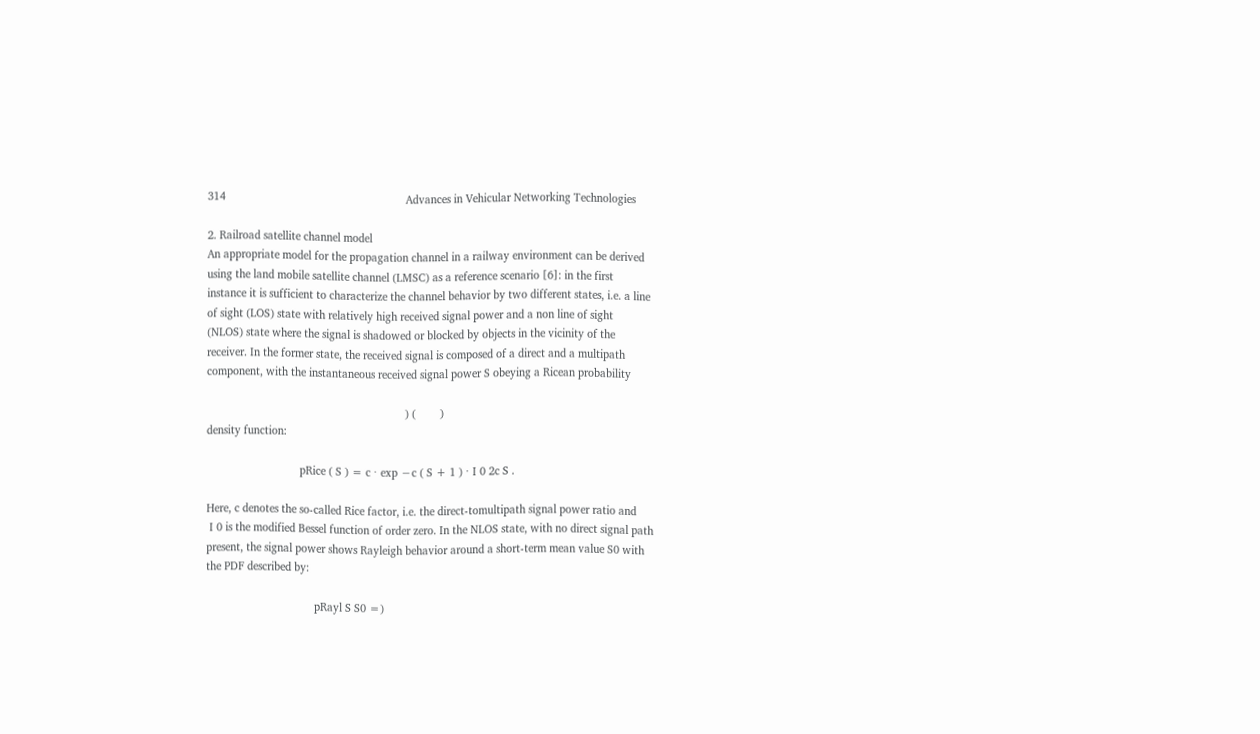314                                                            Advances in Vehicular Networking Technologies

2. Railroad satellite channel model
An appropriate model for the propagation channel in a railway environment can be derived
using the land mobile satellite channel (LMSC) as a reference scenario [6]: in the first
instance it is sufficient to characterize the channel behavior by two different states, i.e. a line
of sight (LOS) state with relatively high received signal power and a non line of sight
(NLOS) state where the signal is shadowed or blocked by objects in the vicinity of the
receiver. In the former state, the received signal is composed of a direct and a multipath
component, with the instantaneous received signal power S obeying a Ricean probability

                                                                  ) (        )
density function:

                               pRice ( S ) = c ⋅ exp −c ( S + 1 ) ⋅ I 0 2c S .

Here, c denotes the so-called Rice factor, i.e. the direct-tomultipath signal power ratio and
 I 0 is the modified Bessel function of order zero. In the NLOS state, with no direct signal path
present, the signal power shows Rayleigh behavior around a short-term mean value S0 with
the PDF described by:

                                    pRayl S S0 =)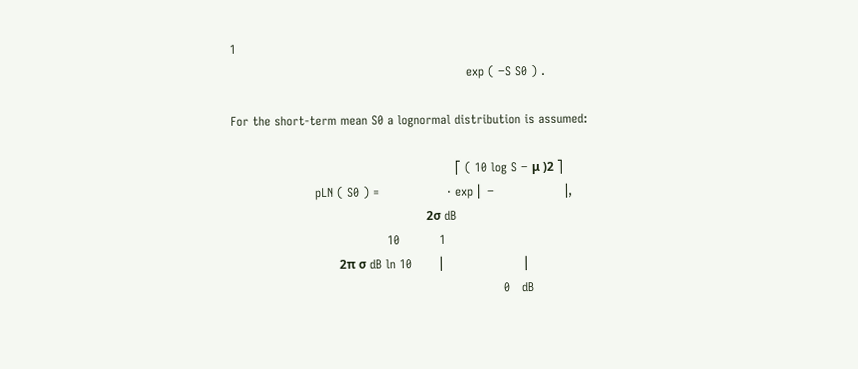1
                                                           exp ( −S S0 ) .

For the short-term mean S0 a lognormal distribution is assumed:

                                                        ⎡ ( 10 log S − μ )2 ⎤
                     pLN ( S0 ) =                 ⋅ exp ⎢ −                 ⎥,
                                                                 2σ dB
                                       10          1
                                    2π σ dB ln 10       ⎢                   ⎥
                                                                    0   dB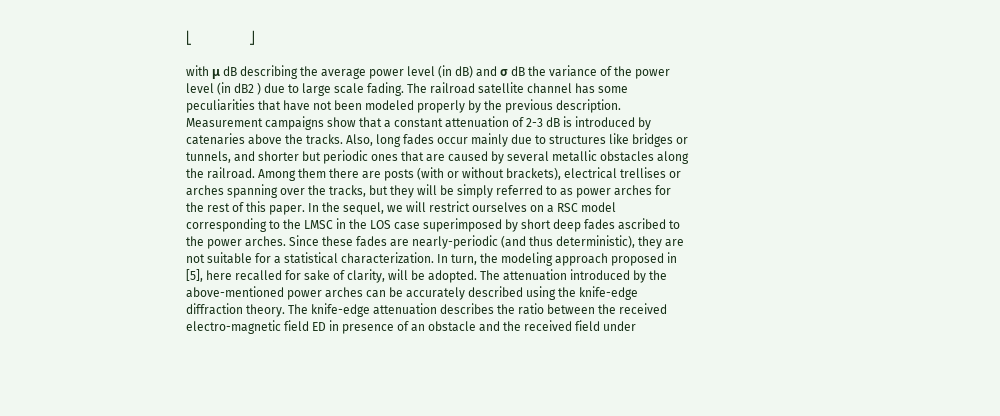⎣                   ⎦

with μ dB describing the average power level (in dB) and σ dB the variance of the power
level (in dB2 ) due to large scale fading. The railroad satellite channel has some
peculiarities that have not been modeled properly by the previous description.
Measurement campaigns show that a constant attenuation of 2-3 dB is introduced by
catenaries above the tracks. Also, long fades occur mainly due to structures like bridges or
tunnels, and shorter but periodic ones that are caused by several metallic obstacles along
the railroad. Among them there are posts (with or without brackets), electrical trellises or
arches spanning over the tracks, but they will be simply referred to as power arches for
the rest of this paper. In the sequel, we will restrict ourselves on a RSC model
corresponding to the LMSC in the LOS case superimposed by short deep fades ascribed to
the power arches. Since these fades are nearly-periodic (and thus deterministic), they are
not suitable for a statistical characterization. In turn, the modeling approach proposed in
[5], here recalled for sake of clarity, will be adopted. The attenuation introduced by the
above-mentioned power arches can be accurately described using the knife-edge
diffraction theory. The knife-edge attenuation describes the ratio between the received
electro-magnetic field ED in presence of an obstacle and the received field under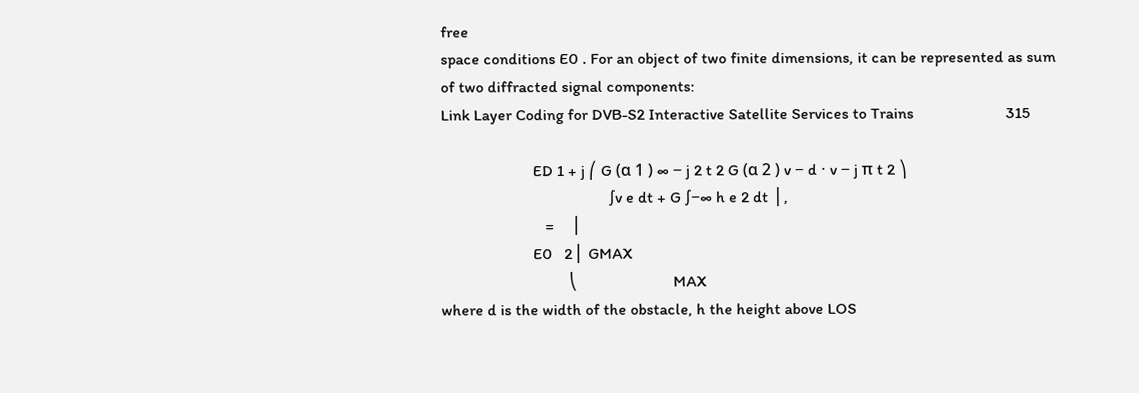free
space conditions E0 . For an object of two finite dimensions, it can be represented as sum
of two diffracted signal components:
Link Layer Coding for DVB-S2 Interactive Satellite Services to Trains                       315

                       ED 1 + j ⎛ G (α 1 ) ∞ − j 2 t 2 G (α 2 ) v − d ⋅ v − j π t 2 ⎞
                                          ∫v e dt + G ∫−∞ h e 2 dt ⎟ ,
                          =     ⎜
                       E0   2 ⎜ GMAX
                                ⎝                        MAX
where d is the width of the obstacle, h the height above LOS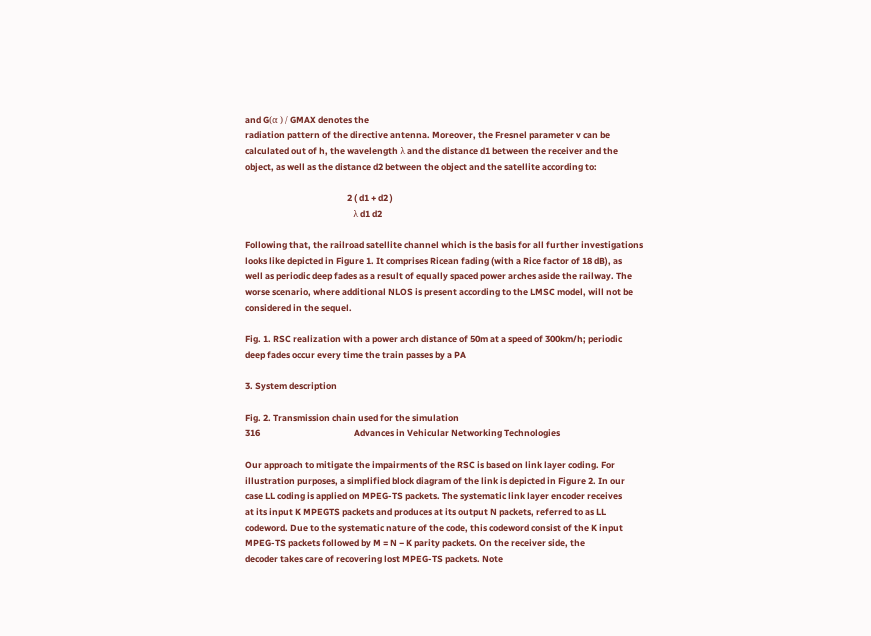and G(α ) / GMAX denotes the
radiation pattern of the directive antenna. Moreover, the Fresnel parameter v can be
calculated out of h, the wavelength λ and the distance d1 between the receiver and the
object, as well as the distance d2 between the object and the satellite according to:

                                                   2 ( d1 + d2 )
                                                      λ d1 d2

Following that, the railroad satellite channel which is the basis for all further investigations
looks like depicted in Figure 1. It comprises Ricean fading (with a Rice factor of 18 dB), as
well as periodic deep fades as a result of equally spaced power arches aside the railway. The
worse scenario, where additional NLOS is present according to the LMSC model, will not be
considered in the sequel.

Fig. 1. RSC realization with a power arch distance of 50m at a speed of 300km/h; periodic
deep fades occur every time the train passes by a PA

3. System description

Fig. 2. Transmission chain used for the simulation
316                                               Advances in Vehicular Networking Technologies

Our approach to mitigate the impairments of the RSC is based on link layer coding. For
illustration purposes, a simplified block diagram of the link is depicted in Figure 2. In our
case LL coding is applied on MPEG-TS packets. The systematic link layer encoder receives
at its input K MPEGTS packets and produces at its output N packets, referred to as LL
codeword. Due to the systematic nature of the code, this codeword consist of the K input
MPEG-TS packets followed by M = N − K parity packets. On the receiver side, the
decoder takes care of recovering lost MPEG-TS packets. Note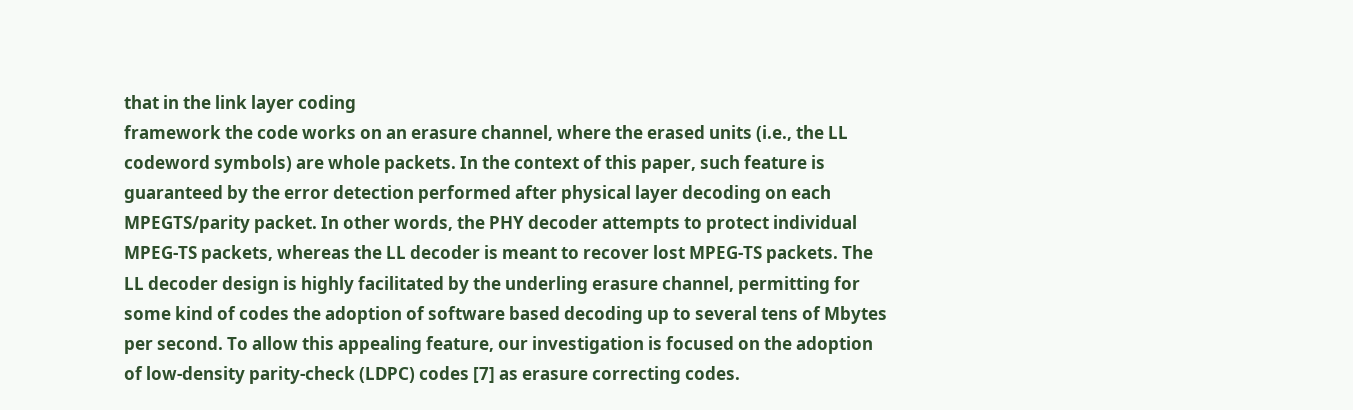that in the link layer coding
framework the code works on an erasure channel, where the erased units (i.e., the LL
codeword symbols) are whole packets. In the context of this paper, such feature is
guaranteed by the error detection performed after physical layer decoding on each
MPEGTS/parity packet. In other words, the PHY decoder attempts to protect individual
MPEG-TS packets, whereas the LL decoder is meant to recover lost MPEG-TS packets. The
LL decoder design is highly facilitated by the underling erasure channel, permitting for
some kind of codes the adoption of software based decoding up to several tens of Mbytes
per second. To allow this appealing feature, our investigation is focused on the adoption
of low-density parity-check (LDPC) codes [7] as erasure correcting codes.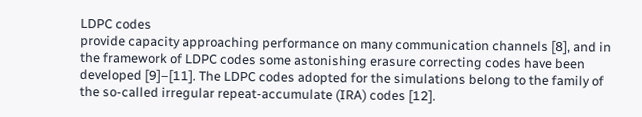LDPC codes
provide capacity approaching performance on many communication channels [8], and in
the framework of LDPC codes some astonishing erasure correcting codes have been
developed [9]–[11]. The LDPC codes adopted for the simulations belong to the family of
the so-called irregular repeat-accumulate (IRA) codes [12].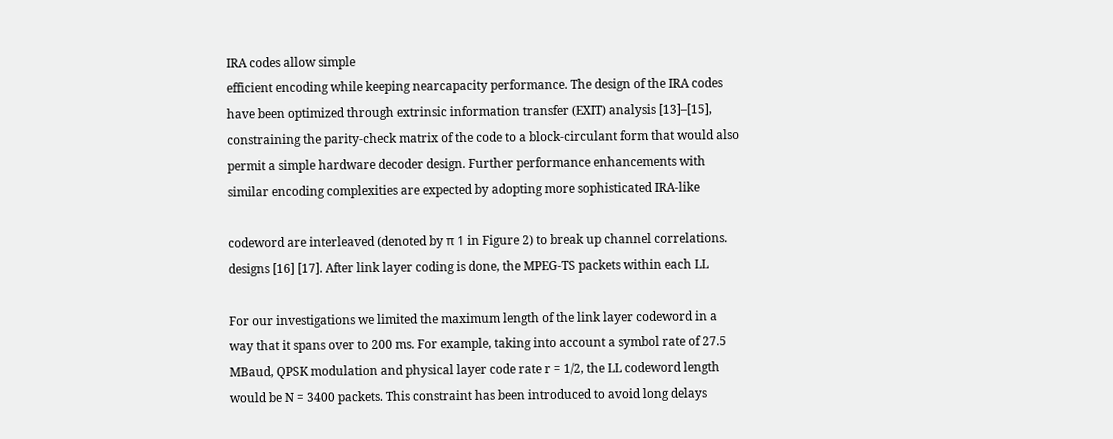IRA codes allow simple
efficient encoding while keeping nearcapacity performance. The design of the IRA codes
have been optimized through extrinsic information transfer (EXIT) analysis [13]–[15],
constraining the parity-check matrix of the code to a block-circulant form that would also
permit a simple hardware decoder design. Further performance enhancements with
similar encoding complexities are expected by adopting more sophisticated IRA-like

codeword are interleaved (denoted by π 1 in Figure 2) to break up channel correlations.
designs [16] [17]. After link layer coding is done, the MPEG-TS packets within each LL

For our investigations we limited the maximum length of the link layer codeword in a
way that it spans over to 200 ms. For example, taking into account a symbol rate of 27.5
MBaud, QPSK modulation and physical layer code rate r = 1/2, the LL codeword length
would be N = 3400 packets. This constraint has been introduced to avoid long delays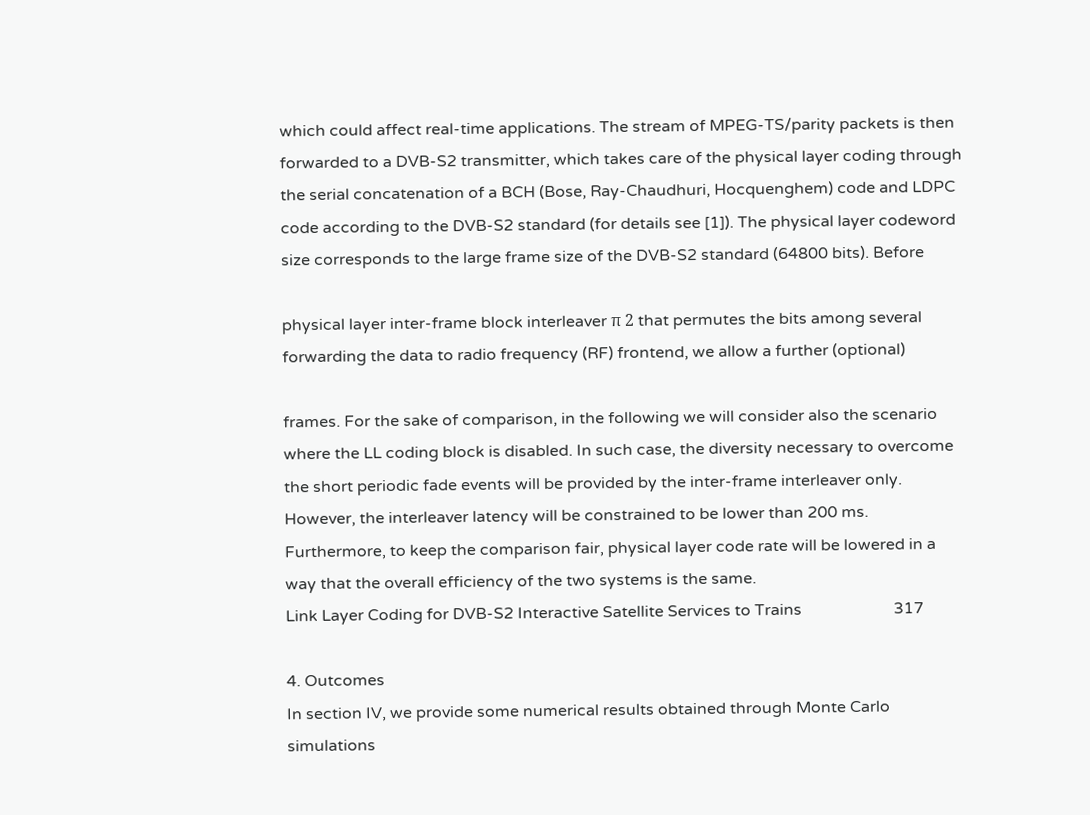which could affect real-time applications. The stream of MPEG-TS/parity packets is then
forwarded to a DVB-S2 transmitter, which takes care of the physical layer coding through
the serial concatenation of a BCH (Bose, Ray-Chaudhuri, Hocquenghem) code and LDPC
code according to the DVB-S2 standard (for details see [1]). The physical layer codeword
size corresponds to the large frame size of the DVB-S2 standard (64800 bits). Before

physical layer inter-frame block interleaver π 2 that permutes the bits among several
forwarding the data to radio frequency (RF) frontend, we allow a further (optional)

frames. For the sake of comparison, in the following we will consider also the scenario
where the LL coding block is disabled. In such case, the diversity necessary to overcome
the short periodic fade events will be provided by the inter-frame interleaver only.
However, the interleaver latency will be constrained to be lower than 200 ms.
Furthermore, to keep the comparison fair, physical layer code rate will be lowered in a
way that the overall efficiency of the two systems is the same.
Link Layer Coding for DVB-S2 Interactive Satellite Services to Trains                       317

4. Outcomes
In section IV, we provide some numerical results obtained through Monte Carlo
simulations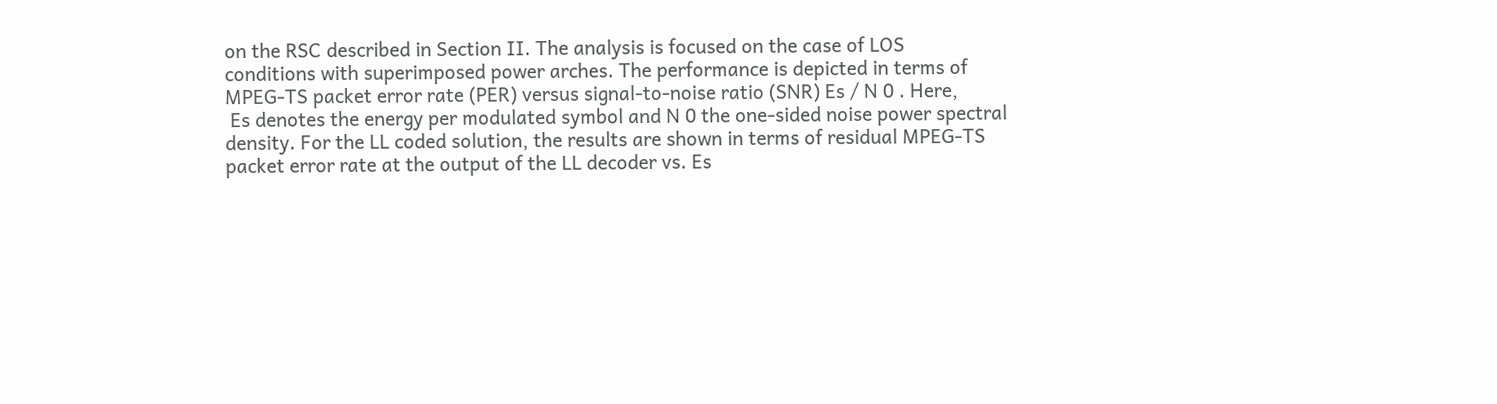on the RSC described in Section II. The analysis is focused on the case of LOS
conditions with superimposed power arches. The performance is depicted in terms of
MPEG-TS packet error rate (PER) versus signal-to-noise ratio (SNR) Es / N 0 . Here,
 Es denotes the energy per modulated symbol and N 0 the one-sided noise power spectral
density. For the LL coded solution, the results are shown in terms of residual MPEG-TS
packet error rate at the output of the LL decoder vs. Es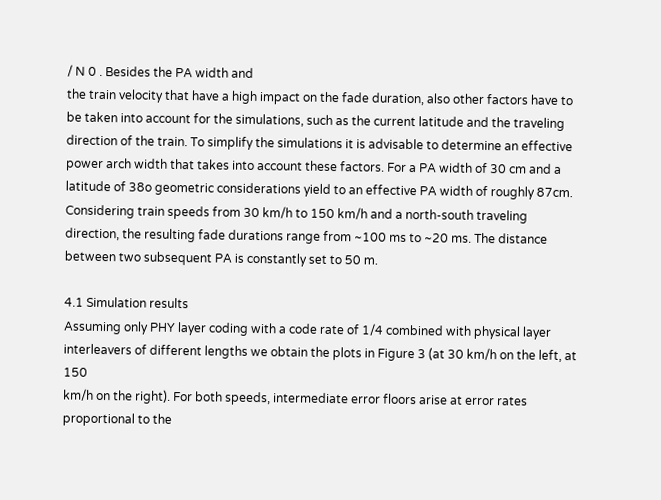/ N 0 . Besides the PA width and
the train velocity that have a high impact on the fade duration, also other factors have to
be taken into account for the simulations, such as the current latitude and the traveling
direction of the train. To simplify the simulations it is advisable to determine an effective
power arch width that takes into account these factors. For a PA width of 30 cm and a
latitude of 38o geometric considerations yield to an effective PA width of roughly 87cm.
Considering train speeds from 30 km/h to 150 km/h and a north-south traveling
direction, the resulting fade durations range from ~100 ms to ~20 ms. The distance
between two subsequent PA is constantly set to 50 m.

4.1 Simulation results
Assuming only PHY layer coding with a code rate of 1/4 combined with physical layer
interleavers of different lengths we obtain the plots in Figure 3 (at 30 km/h on the left, at 150
km/h on the right). For both speeds, intermediate error floors arise at error rates
proportional to the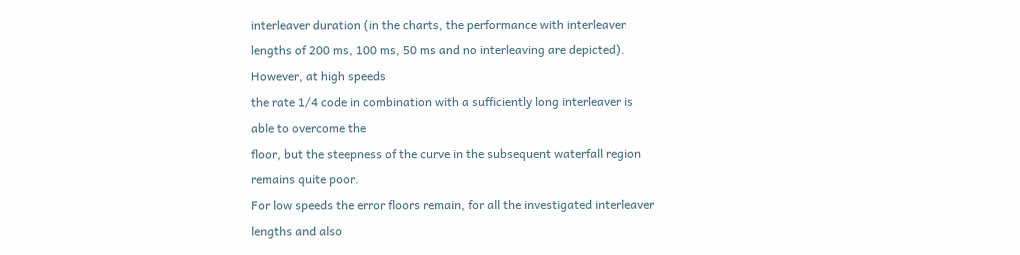interleaver duration (in the charts, the performance with interleaver
lengths of 200 ms, 100 ms, 50 ms and no interleaving are depicted). However, at high speeds
the rate 1/4 code in combination with a sufficiently long interleaver is able to overcome the
floor, but the steepness of the curve in the subsequent waterfall region remains quite poor.
For low speeds the error floors remain, for all the investigated interleaver lengths and also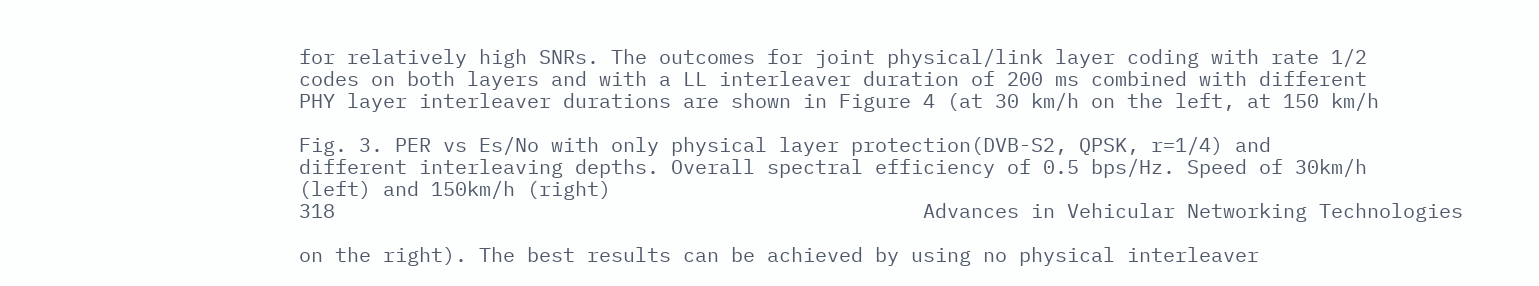for relatively high SNRs. The outcomes for joint physical/link layer coding with rate 1/2
codes on both layers and with a LL interleaver duration of 200 ms combined with different
PHY layer interleaver durations are shown in Figure 4 (at 30 km/h on the left, at 150 km/h

Fig. 3. PER vs Es/No with only physical layer protection(DVB-S2, QPSK, r=1/4) and
different interleaving depths. Overall spectral efficiency of 0.5 bps/Hz. Speed of 30km/h
(left) and 150km/h (right)
318                                                 Advances in Vehicular Networking Technologies

on the right). The best results can be achieved by using no physical interleaver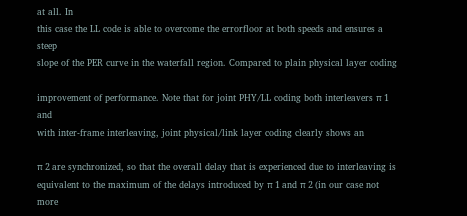at all. In
this case the LL code is able to overcome the errorfloor at both speeds and ensures a steep
slope of the PER curve in the waterfall region. Compared to plain physical layer coding

improvement of performance. Note that for joint PHY/LL coding both interleavers π 1 and
with inter-frame interleaving, joint physical/link layer coding clearly shows an

π 2 are synchronized, so that the overall delay that is experienced due to interleaving is
equivalent to the maximum of the delays introduced by π 1 and π 2 (in our case not more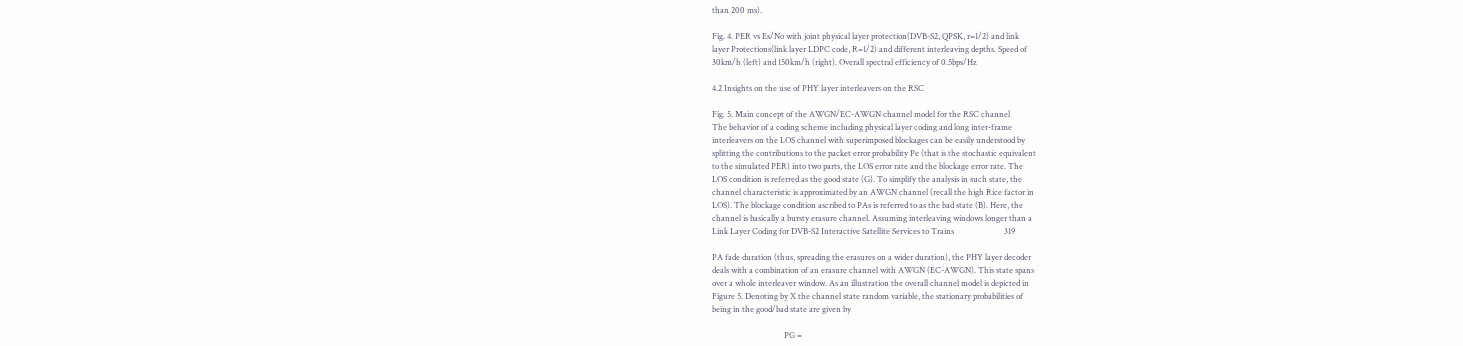than 200 ms).

Fig. 4. PER vs Es/No with joint physical layer protection(DVB-S2, QPSK, r=1/2) and link
layer Protections(link layer LDPC code, R=1/2) and different interleaving depths. Speed of
30km/h (left) and 150km/h (right). Overall spectral efficiency of 0.5bps/Hz

4.2 Insights on the use of PHY layer interleavers on the RSC

Fig. 5. Main concept of the AWGN/EC-AWGN channel model for the RSC channel
The behavior of a coding scheme including physical layer coding and long inter-frame
interleavers on the LOS channel with superimposed blockages can be easily understood by
splitting the contributions to the packet error probability Pe (that is the stochastic equivalent
to the simulated PER) into two parts, the LOS error rate and the blockage error rate. The
LOS condition is referred as the good state (G). To simplify the analysis in such state, the
channel characteristic is approximated by an AWGN channel (recall the high Rice factor in
LOS). The blockage condition ascribed to PAs is referred to as the bad state (B). Here, the
channel is basically a bursty erasure channel. Assuming interleaving windows longer than a
Link Layer Coding for DVB-S2 Interactive Satellite Services to Trains                         319

PA fade duration (thus, spreading the erasures on a wider duration), the PHY layer decoder
deals with a combination of an erasure channel with AWGN (EC-AWGN). This state spans
over a whole interleaver window. As an illustration the overall channel model is depicted in
Figure 5. Denoting by X the channel state random variable, the stationary probabilities of
being in the good/bad state are given by

                                    PG =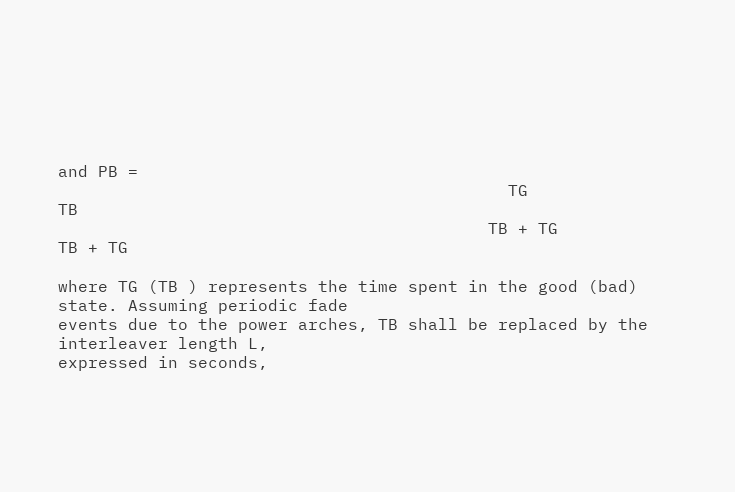and PB =
                                             TG               TB
                                           TB + TG          TB + TG

where TG (TB ) represents the time spent in the good (bad) state. Assuming periodic fade
events due to the power arches, TB shall be replaced by the interleaver length L,
expressed in seconds,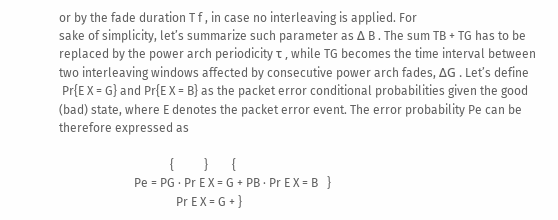or by the fade duration T f , in case no interleaving is applied. For
sake of simplicity, let’s summarize such parameter as Δ B . The sum TB + TG has to be
replaced by the power arch periodicity τ , while TG becomes the time interval between
two interleaving windows affected by consecutive power arch fades, ΔG . Let’s define
 Pr{E X = G} and Pr{E X = B} as the packet error conditional probabilities given the good
(bad) state, where E denotes the packet error event. The error probability Pe can be
therefore expressed as

                                     {          }        {
                         Pe = PG ⋅ Pr E X = G + PB ⋅ Pr E X = B   }
                                       Pr E X = G + }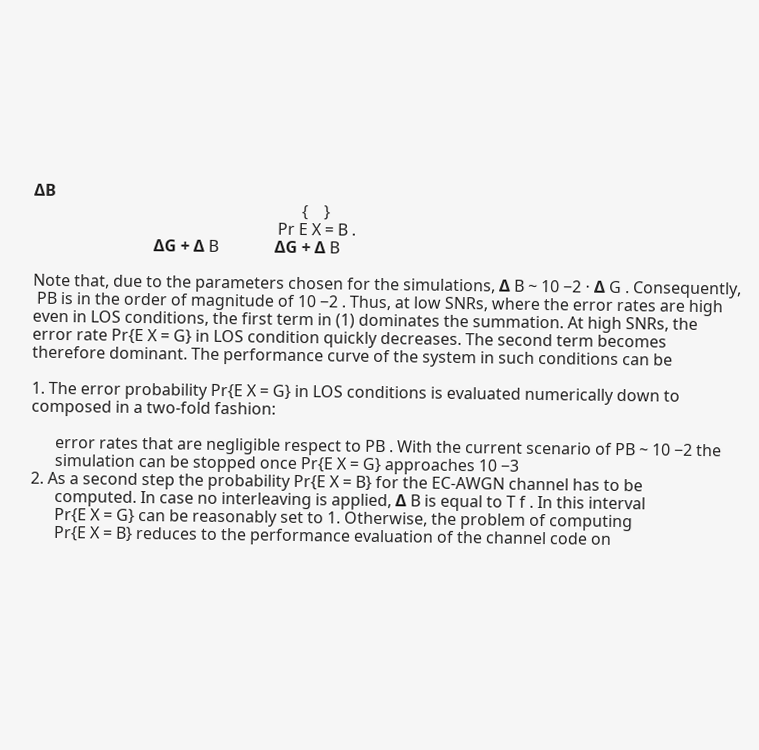ΔB
                                                                   {    }
                                                             Pr E X = B .
                              ΔG + Δ B              ΔG + Δ B

Note that, due to the parameters chosen for the simulations, Δ B ~ 10 −2 ⋅ Δ G . Consequently,
 PB is in the order of magnitude of 10 −2 . Thus, at low SNRs, where the error rates are high
even in LOS conditions, the first term in (1) dominates the summation. At high SNRs, the
error rate Pr{E X = G} in LOS condition quickly decreases. The second term becomes
therefore dominant. The performance curve of the system in such conditions can be

1. The error probability Pr{E X = G} in LOS conditions is evaluated numerically down to
composed in a two-fold fashion:

      error rates that are negligible respect to PB . With the current scenario of PB ~ 10 −2 the
      simulation can be stopped once Pr{E X = G} approaches 10 −3
2. As a second step the probability Pr{E X = B} for the EC-AWGN channel has to be
      computed. In case no interleaving is applied, Δ B is equal to T f . In this interval
      Pr{E X = G} can be reasonably set to 1. Otherwise, the problem of computing
      Pr{E X = B} reduces to the performance evaluation of the channel code on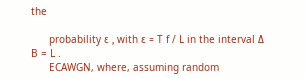the

      probability ε , with ε = T f / L in the interval Δ B = L .
      ECAWGN, where, assuming random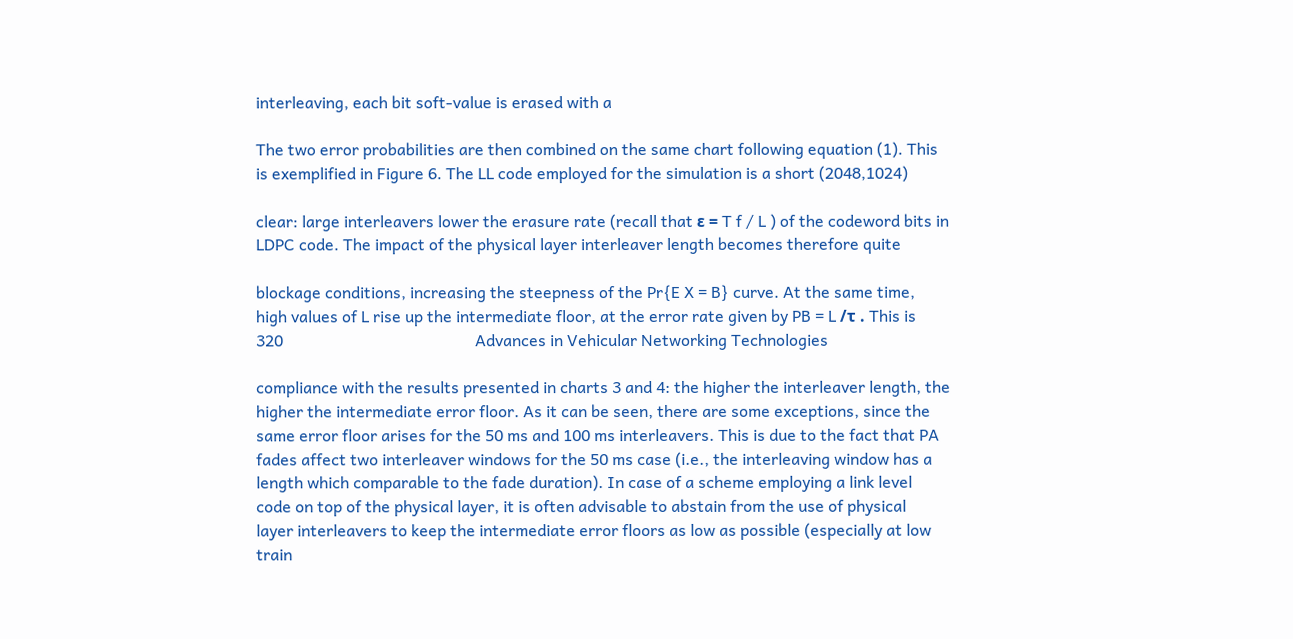interleaving, each bit soft-value is erased with a

The two error probabilities are then combined on the same chart following equation (1). This
is exemplified in Figure 6. The LL code employed for the simulation is a short (2048,1024)

clear: large interleavers lower the erasure rate (recall that ε = T f / L ) of the codeword bits in
LDPC code. The impact of the physical layer interleaver length becomes therefore quite

blockage conditions, increasing the steepness of the Pr{E X = B} curve. At the same time,
high values of L rise up the intermediate floor, at the error rate given by PB = L /τ . This is
320                                                Advances in Vehicular Networking Technologies

compliance with the results presented in charts 3 and 4: the higher the interleaver length, the
higher the intermediate error floor. As it can be seen, there are some exceptions, since the
same error floor arises for the 50 ms and 100 ms interleavers. This is due to the fact that PA
fades affect two interleaver windows for the 50 ms case (i.e., the interleaving window has a
length which comparable to the fade duration). In case of a scheme employing a link level
code on top of the physical layer, it is often advisable to abstain from the use of physical
layer interleavers to keep the intermediate error floors as low as possible (especially at low
train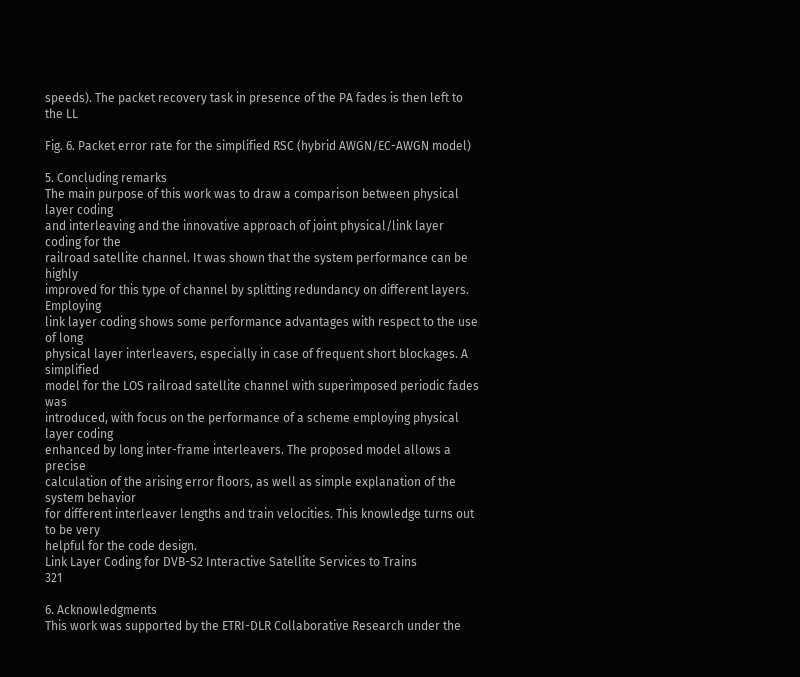speeds). The packet recovery task in presence of the PA fades is then left to the LL

Fig. 6. Packet error rate for the simplified RSC (hybrid AWGN/EC-AWGN model)

5. Concluding remarks
The main purpose of this work was to draw a comparison between physical layer coding
and interleaving and the innovative approach of joint physical/link layer coding for the
railroad satellite channel. It was shown that the system performance can be highly
improved for this type of channel by splitting redundancy on different layers. Employing
link layer coding shows some performance advantages with respect to the use of long
physical layer interleavers, especially in case of frequent short blockages. A simplified
model for the LOS railroad satellite channel with superimposed periodic fades was
introduced, with focus on the performance of a scheme employing physical layer coding
enhanced by long inter-frame interleavers. The proposed model allows a precise
calculation of the arising error floors, as well as simple explanation of the system behavior
for different interleaver lengths and train velocities. This knowledge turns out to be very
helpful for the code design.
Link Layer Coding for DVB-S2 Interactive Satellite Services to Trains                       321

6. Acknowledgments
This work was supported by the ETRI-DLR Collaborative Research under the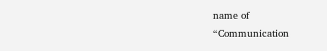name of
“Communication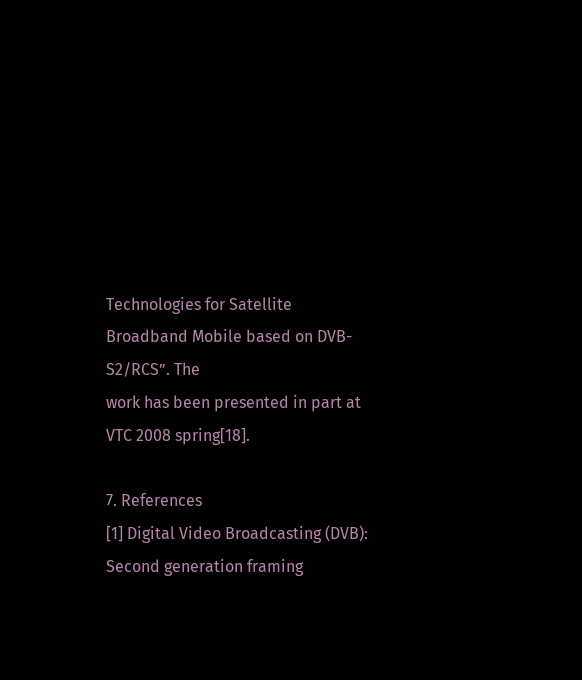Technologies for Satellite Broadband Mobile based on DVB-S2/RCS”. The
work has been presented in part at VTC 2008 spring[18].

7. References
[1] Digital Video Broadcasting (DVB): Second generation framing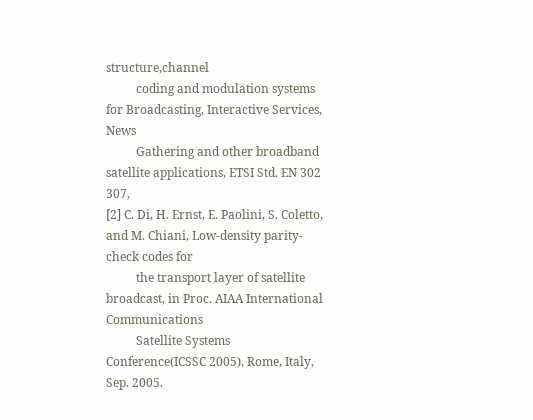structure,channel
          coding and modulation systems for Broadcasting, Interactive Services, News
          Gathering and other broadband satellite applications, ETSI Std. EN 302 307,
[2] C. Di, H. Ernst, E. Paolini, S. Coletto, and M. Chiani, Low-density parity-check codes for
          the transport layer of satellite broadcast, in Proc. AIAA International Communications
          Satellite Systems Conference(ICSSC 2005), Rome, Italy, Sep. 2005.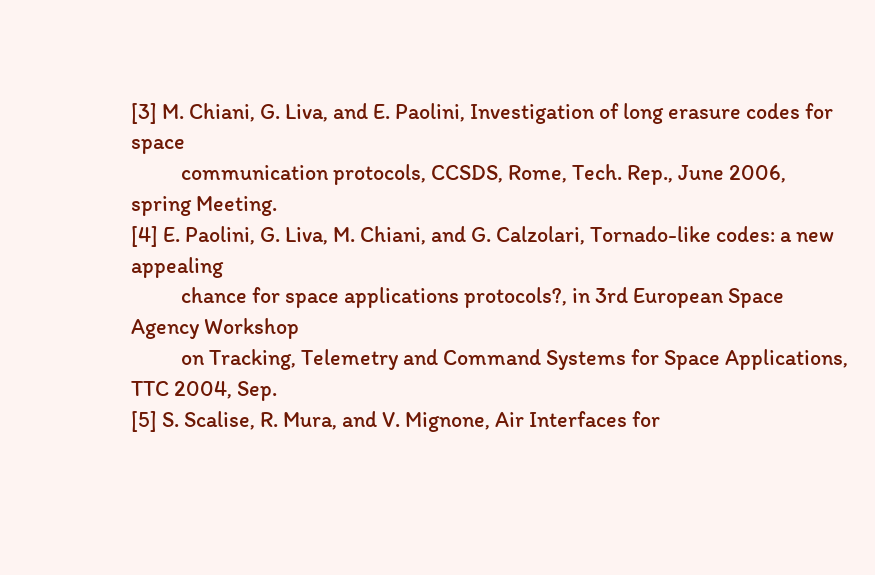[3] M. Chiani, G. Liva, and E. Paolini, Investigation of long erasure codes for space
          communication protocols, CCSDS, Rome, Tech. Rep., June 2006, spring Meeting.
[4] E. Paolini, G. Liva, M. Chiani, and G. Calzolari, Tornado-like codes: a new appealing
          chance for space applications protocols?, in 3rd European Space Agency Workshop
          on Tracking, Telemetry and Command Systems for Space Applications, TTC 2004, Sep.
[5] S. Scalise, R. Mura, and V. Mignone, Air Interfaces for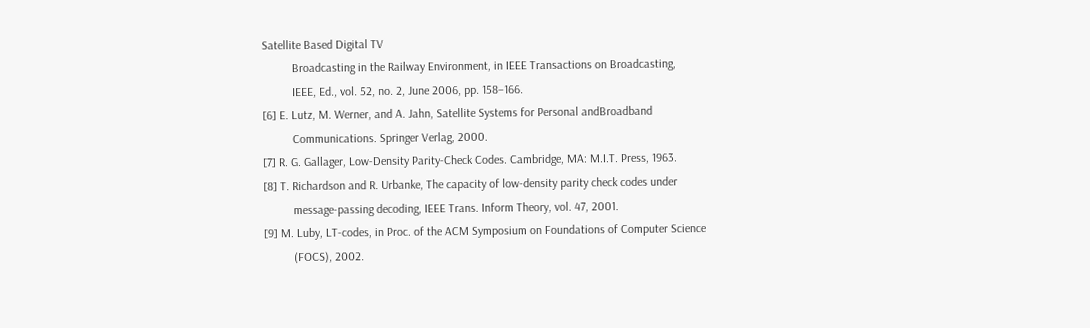Satellite Based Digital TV
          Broadcasting in the Railway Environment, in IEEE Transactions on Broadcasting,
          IEEE, Ed., vol. 52, no. 2, June 2006, pp. 158–166.
[6] E. Lutz, M. Werner, and A. Jahn, Satellite Systems for Personal andBroadband
          Communications. Springer Verlag, 2000.
[7] R. G. Gallager, Low-Density Parity-Check Codes. Cambridge, MA: M.I.T. Press, 1963.
[8] T. Richardson and R. Urbanke, The capacity of low-density parity check codes under
          message-passing decoding, IEEE Trans. Inform Theory, vol. 47, 2001.
[9] M. Luby, LT-codes, in Proc. of the ACM Symposium on Foundations of Computer Science
          (FOCS), 2002.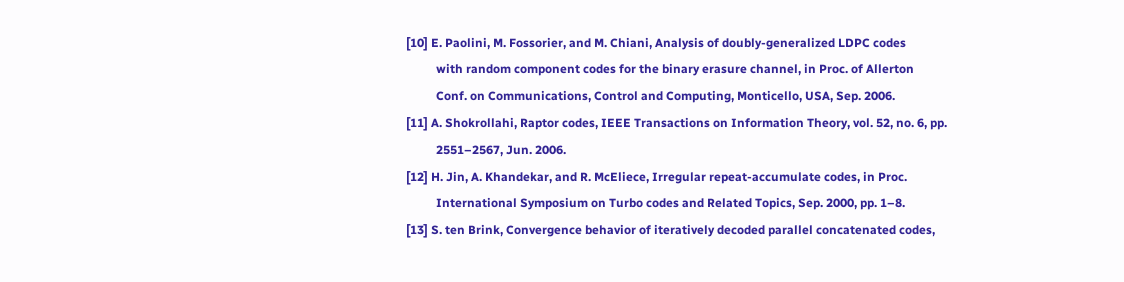[10] E. Paolini, M. Fossorier, and M. Chiani, Analysis of doubly-generalized LDPC codes
          with random component codes for the binary erasure channel, in Proc. of Allerton
          Conf. on Communications, Control and Computing, Monticello, USA, Sep. 2006.
[11] A. Shokrollahi, Raptor codes, IEEE Transactions on Information Theory, vol. 52, no. 6, pp.
          2551–2567, Jun. 2006.
[12] H. Jin, A. Khandekar, and R. McEliece, Irregular repeat-accumulate codes, in Proc.
          International Symposium on Turbo codes and Related Topics, Sep. 2000, pp. 1–8.
[13] S. ten Brink, Convergence behavior of iteratively decoded parallel concatenated codes,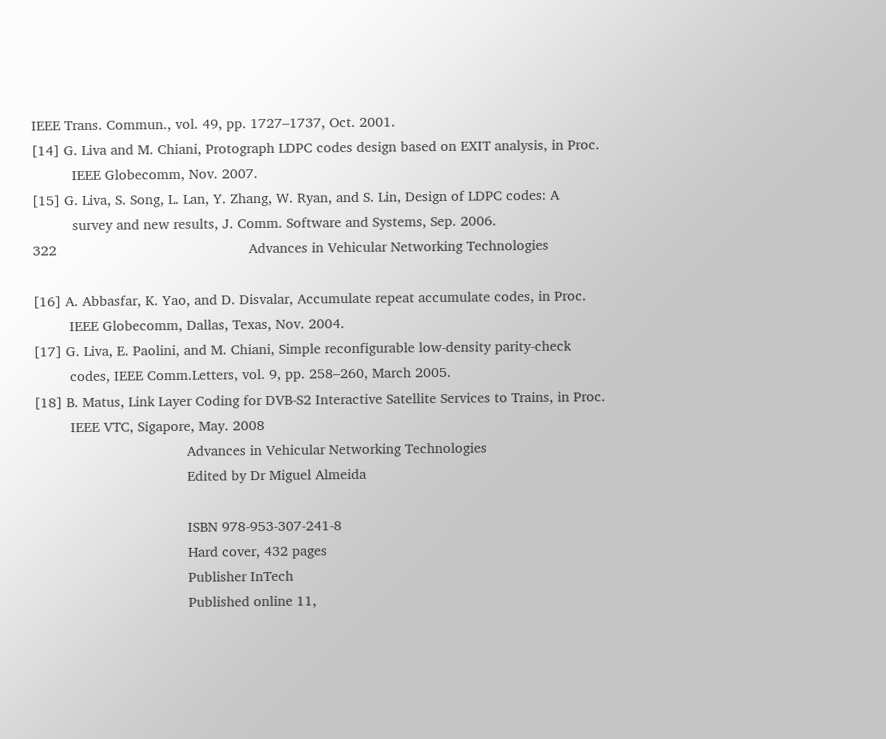IEEE Trans. Commun., vol. 49, pp. 1727–1737, Oct. 2001.
[14] G. Liva and M. Chiani, Protograph LDPC codes design based on EXIT analysis, in Proc.
          IEEE Globecomm, Nov. 2007.
[15] G. Liva, S. Song, L. Lan, Y. Zhang, W. Ryan, and S. Lin, Design of LDPC codes: A
          survey and new results, J. Comm. Software and Systems, Sep. 2006.
322                                                Advances in Vehicular Networking Technologies

[16] A. Abbasfar, K. Yao, and D. Disvalar, Accumulate repeat accumulate codes, in Proc.
         IEEE Globecomm, Dallas, Texas, Nov. 2004.
[17] G. Liva, E. Paolini, and M. Chiani, Simple reconfigurable low-density parity-check
         codes, IEEE Comm.Letters, vol. 9, pp. 258–260, March 2005.
[18] B. Matus, Link Layer Coding for DVB-S2 Interactive Satellite Services to Trains, in Proc.
         IEEE VTC, Sigapore, May. 2008
                                      Advances in Vehicular Networking Technologies
                                      Edited by Dr Miguel Almeida

                                      ISBN 978-953-307-241-8
                                      Hard cover, 432 pages
                                      Publisher InTech
                                      Published online 11,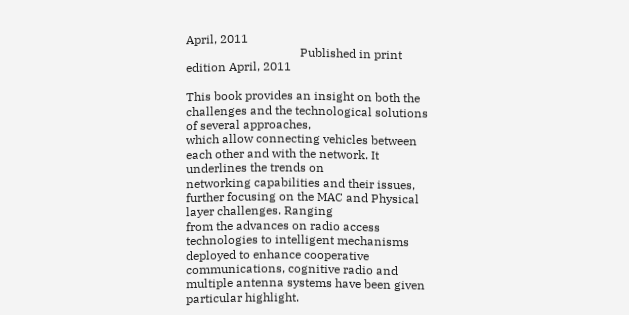April, 2011
                                      Published in print edition April, 2011

This book provides an insight on both the challenges and the technological solutions of several approaches,
which allow connecting vehicles between each other and with the network. It underlines the trends on
networking capabilities and their issues, further focusing on the MAC and Physical layer challenges. Ranging
from the advances on radio access technologies to intelligent mechanisms deployed to enhance cooperative
communications, cognitive radio and multiple antenna systems have been given particular highlight.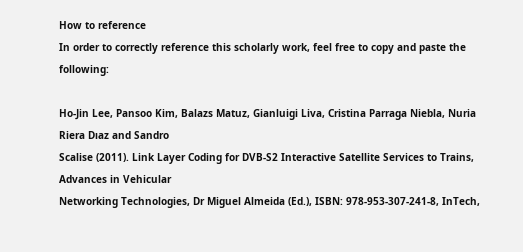How to reference
In order to correctly reference this scholarly work, feel free to copy and paste the following:

Ho-Jin Lee, Pansoo Kim, Balazs Matuz, Gianluigi Liva, Cristina Parraga Niebla, Nuria Riera Dıaz and Sandro
Scalise (2011). Link Layer Coding for DVB-S2 Interactive Satellite Services to Trains, Advances in Vehicular
Networking Technologies, Dr Miguel Almeida (Ed.), ISBN: 978-953-307-241-8, InTech,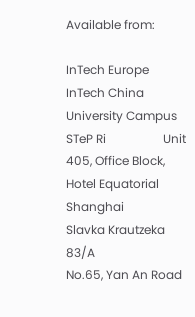Available from:

InTech Europe                               InTech China
University Campus STeP Ri                   Unit 405, Office Block, Hotel Equatorial Shanghai
Slavka Krautzeka 83/A                       No.65, Yan An Road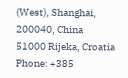(West), Shanghai, 200040, China
51000 Rijeka, Croatia
Phone: +385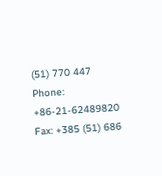(51) 770 447                    Phone: +86-21-62489820
Fax: +385 (51) 686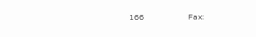166                      Fax: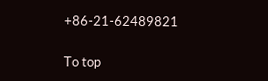+86-21-62489821

To top